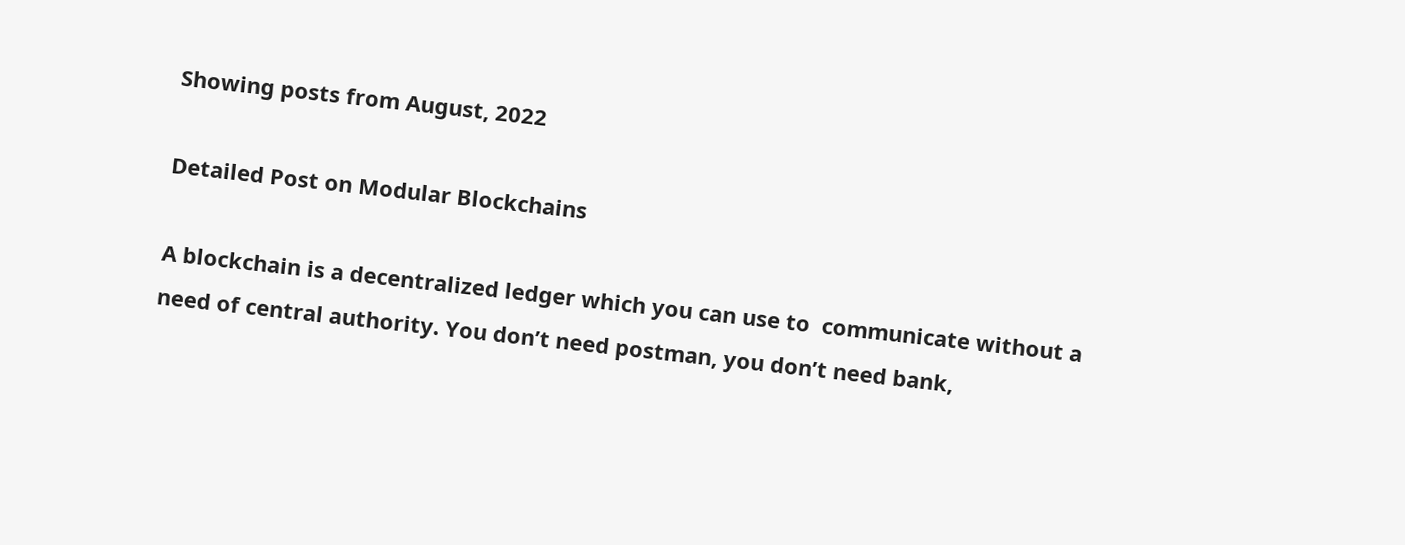Showing posts from August, 2022

Detailed Post on Modular Blockchains

A blockchain is a decentralized ledger which you can use to  communicate without a need of central authority. You don’t need postman, you don’t need bank,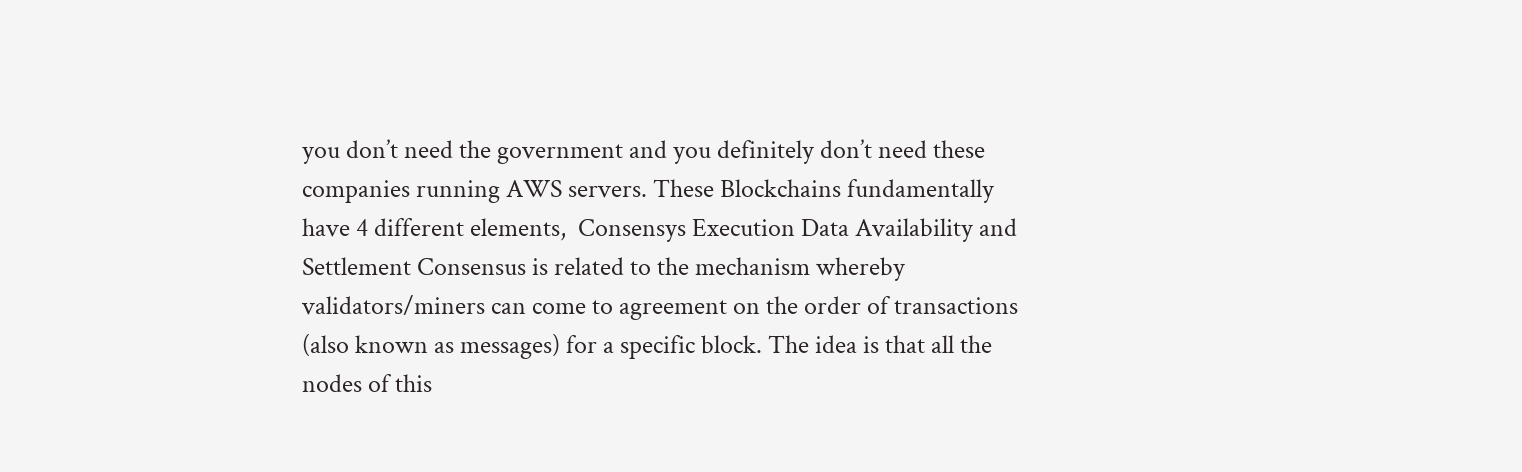you don’t need the government and you definitely don’t need these companies running AWS servers. These Blockchains fundamentally have 4 different elements,  Consensys Execution Data Availability and Settlement Consensus is related to the mechanism whereby validators/miners can come to agreement on the order of transactions (also known as messages) for a specific block. The idea is that all the nodes of this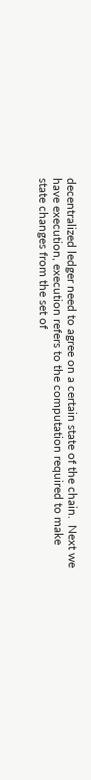decentralized ledger need to agree on a certain state of the chain.  Next we have execution, execution refers to the computation required to make state changes from the set of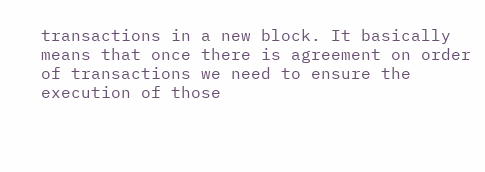transactions in a new block. It basically means that once there is agreement on order of transactions we need to ensure the execution of those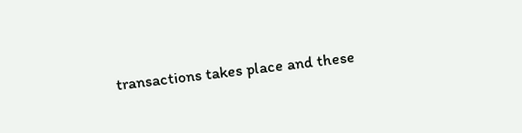transactions takes place and these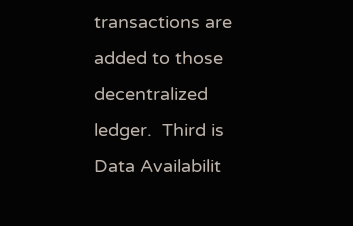transactions are added to those decentralized ledger.  Third is Data Availabilit